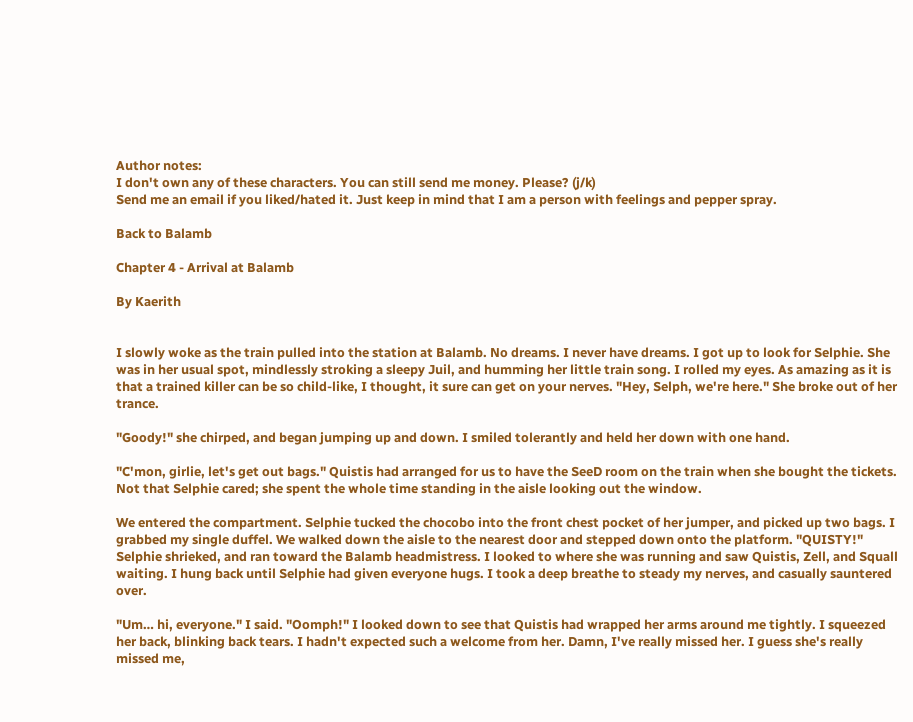Author notes:
I don't own any of these characters. You can still send me money. Please? (j/k)
Send me an email if you liked/hated it. Just keep in mind that I am a person with feelings and pepper spray.

Back to Balamb

Chapter 4 - Arrival at Balamb

By Kaerith


I slowly woke as the train pulled into the station at Balamb. No dreams. I never have dreams. I got up to look for Selphie. She was in her usual spot, mindlessly stroking a sleepy Juil, and humming her little train song. I rolled my eyes. As amazing as it is that a trained killer can be so child-like, I thought, it sure can get on your nerves. "Hey, Selph, we're here." She broke out of her trance.

"Goody!" she chirped, and began jumping up and down. I smiled tolerantly and held her down with one hand.

"C'mon, girlie, let's get out bags." Quistis had arranged for us to have the SeeD room on the train when she bought the tickets. Not that Selphie cared; she spent the whole time standing in the aisle looking out the window.

We entered the compartment. Selphie tucked the chocobo into the front chest pocket of her jumper, and picked up two bags. I grabbed my single duffel. We walked down the aisle to the nearest door and stepped down onto the platform. "QUISTY!" Selphie shrieked, and ran toward the Balamb headmistress. I looked to where she was running and saw Quistis, Zell, and Squall waiting. I hung back until Selphie had given everyone hugs. I took a deep breathe to steady my nerves, and casually sauntered over.

"Um… hi, everyone." I said. "Oomph!" I looked down to see that Quistis had wrapped her arms around me tightly. I squeezed her back, blinking back tears. I hadn't expected such a welcome from her. Damn, I've really missed her. I guess she's really missed me,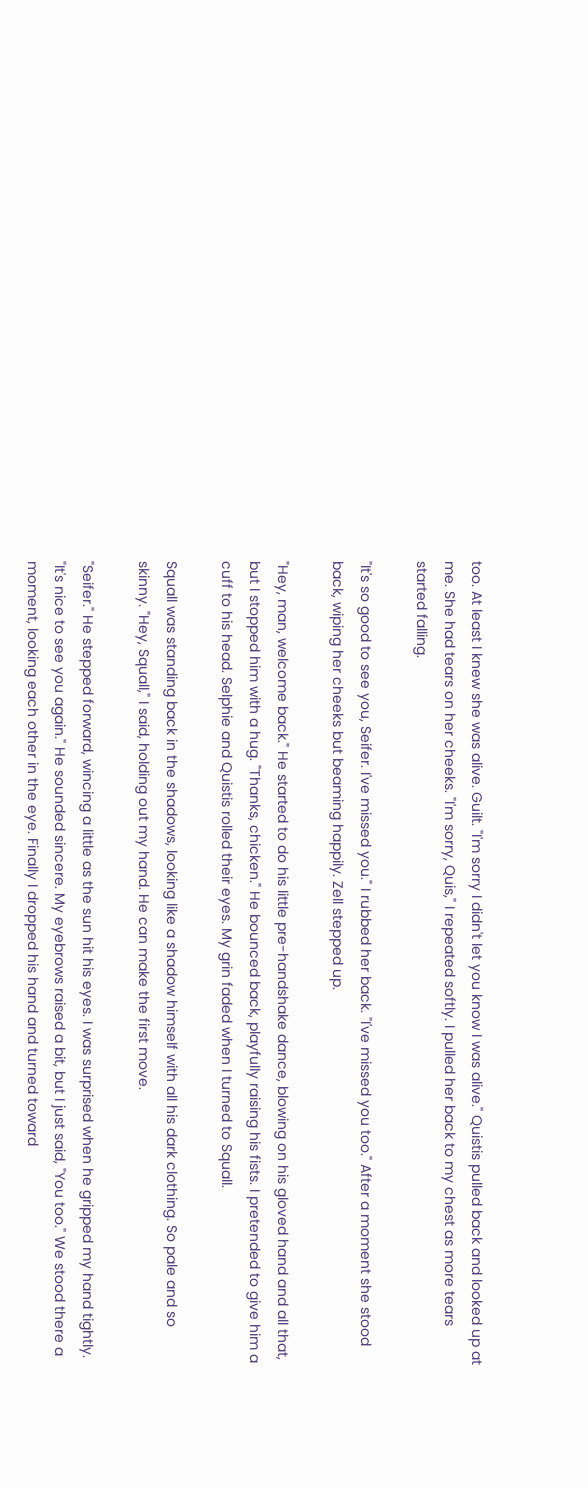too. At least I knew she was alive. Guilt. "I'm sorry I didn't let you know I was alive." Quistis pulled back and looked up at me. She had tears on her cheeks. "I'm sorry, Quis," I repeated softly. I pulled her back to my chest as more tears started falling.

"It's so good to see you, Seifer. I've missed you." I rubbed her back. "I've missed you too." After a moment she stood back, wiping her cheeks but beaming happily. Zell stepped up.

"Hey, man, welcome back." He started to do his little pre-handshake dance, blowing on his gloved hand and all that, but I stopped him with a hug. "Thanks, chicken." He bounced back, playfully raising his fists. I pretended to give him a cuff to his head. Selphie and Quistis rolled their eyes. My grin faded when I turned to Squall.

Squall was standing back in the shadows, looking like a shadow himself with all his dark clothing. So pale and so skinny. "Hey, Squall," I said, holding out my hand. He can make the first move.

"Seifer." He stepped forward, wincing a little as the sun hit his eyes. I was surprised when he gripped my hand tightly. "It's nice to see you again." He sounded sincere. My eyebrows raised a bit, but I just said, "You too." We stood there a moment, looking each other in the eye. Finally I dropped his hand and turned toward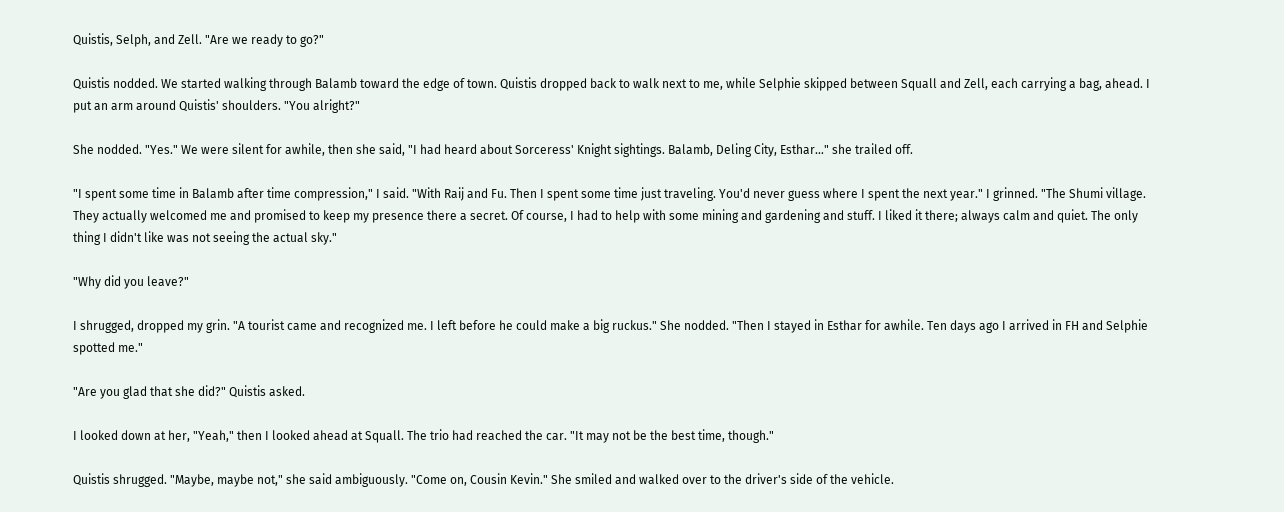Quistis, Selph, and Zell. "Are we ready to go?"

Quistis nodded. We started walking through Balamb toward the edge of town. Quistis dropped back to walk next to me, while Selphie skipped between Squall and Zell, each carrying a bag, ahead. I put an arm around Quistis' shoulders. "You alright?"

She nodded. "Yes." We were silent for awhile, then she said, "I had heard about Sorceress' Knight sightings. Balamb, Deling City, Esthar…" she trailed off.

"I spent some time in Balamb after time compression," I said. "With Raij and Fu. Then I spent some time just traveling. You'd never guess where I spent the next year." I grinned. "The Shumi village. They actually welcomed me and promised to keep my presence there a secret. Of course, I had to help with some mining and gardening and stuff. I liked it there; always calm and quiet. The only thing I didn't like was not seeing the actual sky."

"Why did you leave?"

I shrugged, dropped my grin. "A tourist came and recognized me. I left before he could make a big ruckus." She nodded. "Then I stayed in Esthar for awhile. Ten days ago I arrived in FH and Selphie spotted me."

"Are you glad that she did?" Quistis asked.

I looked down at her, "Yeah," then I looked ahead at Squall. The trio had reached the car. "It may not be the best time, though."

Quistis shrugged. "Maybe, maybe not," she said ambiguously. "Come on, Cousin Kevin." She smiled and walked over to the driver's side of the vehicle.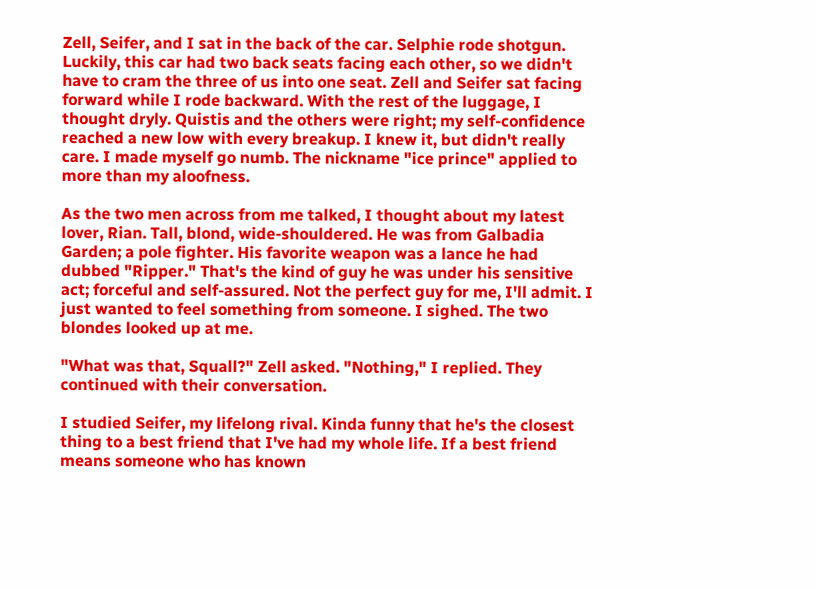Zell, Seifer, and I sat in the back of the car. Selphie rode shotgun. Luckily, this car had two back seats facing each other, so we didn't have to cram the three of us into one seat. Zell and Seifer sat facing forward while I rode backward. With the rest of the luggage, I thought dryly. Quistis and the others were right; my self-confidence reached a new low with every breakup. I knew it, but didn't really care. I made myself go numb. The nickname "ice prince" applied to more than my aloofness.

As the two men across from me talked, I thought about my latest lover, Rian. Tall, blond, wide-shouldered. He was from Galbadia Garden; a pole fighter. His favorite weapon was a lance he had dubbed "Ripper." That's the kind of guy he was under his sensitive act; forceful and self-assured. Not the perfect guy for me, I'll admit. I just wanted to feel something from someone. I sighed. The two blondes looked up at me.

"What was that, Squall?" Zell asked. "Nothing," I replied. They continued with their conversation.

I studied Seifer, my lifelong rival. Kinda funny that he's the closest thing to a best friend that I've had my whole life. If a best friend means someone who has known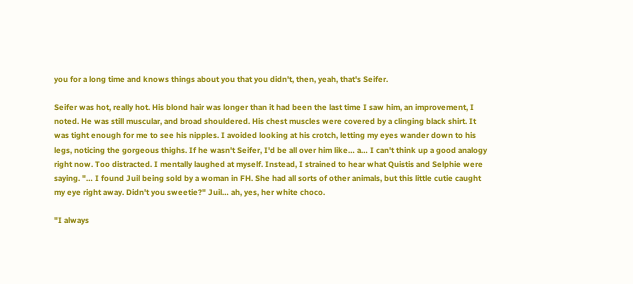you for a long time and knows things about you that you didn't, then, yeah, that's Seifer.

Seifer was hot, really hot. His blond hair was longer than it had been the last time I saw him, an improvement, I noted. He was still muscular, and broad shouldered. His chest muscles were covered by a clinging black shirt. It was tight enough for me to see his nipples. I avoided looking at his crotch, letting my eyes wander down to his legs, noticing the gorgeous thighs. If he wasn't Seifer, I'd be all over him like… a… I can't think up a good analogy right now. Too distracted. I mentally laughed at myself. Instead, I strained to hear what Quistis and Selphie were saying. "… I found Juil being sold by a woman in FH. She had all sorts of other animals, but this little cutie caught my eye right away. Didn't you sweetie?" Juil… ah, yes, her white choco.

"I always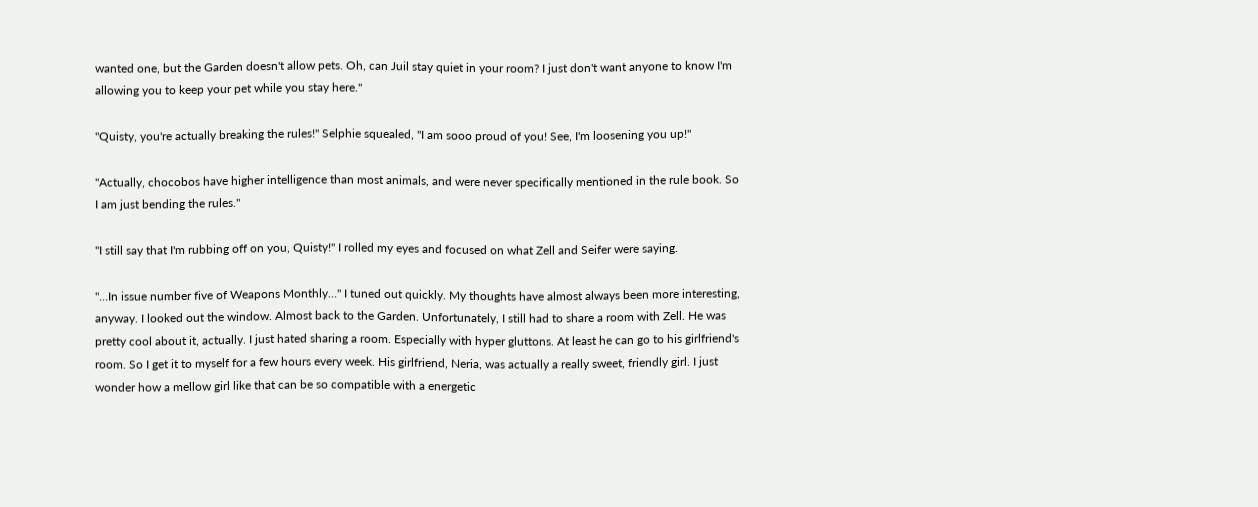wanted one, but the Garden doesn't allow pets. Oh, can Juil stay quiet in your room? I just don't want anyone to know I'm allowing you to keep your pet while you stay here."

"Quisty, you're actually breaking the rules!" Selphie squealed, "I am sooo proud of you! See, I'm loosening you up!"

"Actually, chocobos have higher intelligence than most animals, and were never specifically mentioned in the rule book. So I am just bending the rules."

"I still say that I'm rubbing off on you, Quisty!" I rolled my eyes and focused on what Zell and Seifer were saying.

"…In issue number five of Weapons Monthly…" I tuned out quickly. My thoughts have almost always been more interesting, anyway. I looked out the window. Almost back to the Garden. Unfortunately, I still had to share a room with Zell. He was pretty cool about it, actually. I just hated sharing a room. Especially with hyper gluttons. At least he can go to his girlfriend's room. So I get it to myself for a few hours every week. His girlfriend, Neria, was actually a really sweet, friendly girl. I just wonder how a mellow girl like that can be so compatible with a energetic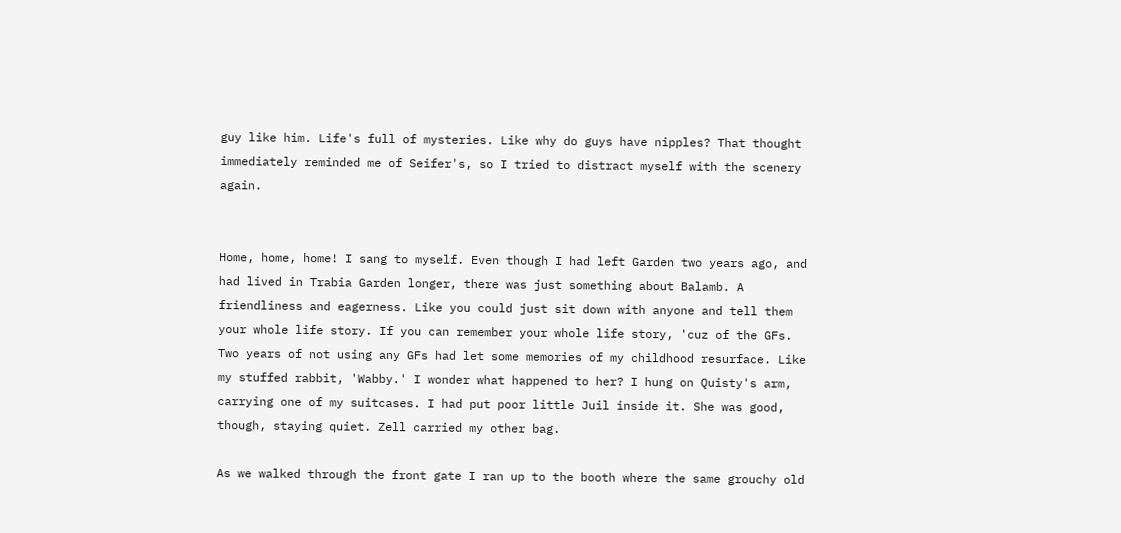guy like him. Life's full of mysteries. Like why do guys have nipples? That thought immediately reminded me of Seifer's, so I tried to distract myself with the scenery again.


Home, home, home! I sang to myself. Even though I had left Garden two years ago, and had lived in Trabia Garden longer, there was just something about Balamb. A friendliness and eagerness. Like you could just sit down with anyone and tell them your whole life story. If you can remember your whole life story, 'cuz of the GFs. Two years of not using any GFs had let some memories of my childhood resurface. Like my stuffed rabbit, 'Wabby.' I wonder what happened to her? I hung on Quisty's arm, carrying one of my suitcases. I had put poor little Juil inside it. She was good, though, staying quiet. Zell carried my other bag.

As we walked through the front gate I ran up to the booth where the same grouchy old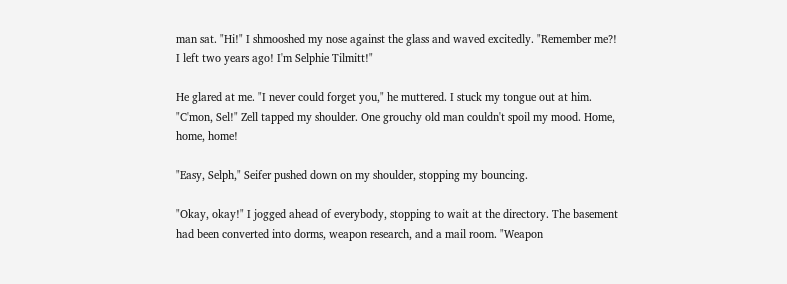man sat. "Hi!" I shmooshed my nose against the glass and waved excitedly. "Remember me?! I left two years ago! I'm Selphie Tilmitt!"

He glared at me. "I never could forget you," he muttered. I stuck my tongue out at him. "C'mon, Sel!" Zell tapped my shoulder. One grouchy old man couldn't spoil my mood. Home, home, home!

"Easy, Selph," Seifer pushed down on my shoulder, stopping my bouncing.

"Okay, okay!" I jogged ahead of everybody, stopping to wait at the directory. The basement had been converted into dorms, weapon research, and a mail room. "Weapon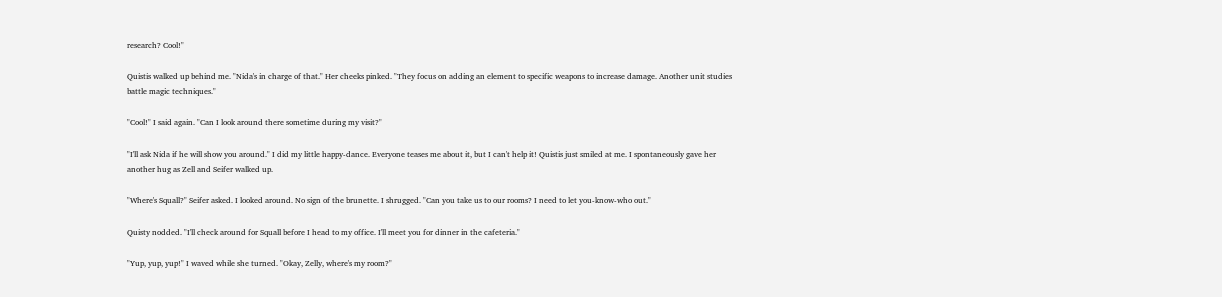research? Cool!"

Quistis walked up behind me. "Nida's in charge of that." Her cheeks pinked. "They focus on adding an element to specific weapons to increase damage. Another unit studies battle magic techniques."

"Cool!" I said again. "Can I look around there sometime during my visit?"

"I'll ask Nida if he will show you around." I did my little happy-dance. Everyone teases me about it, but I can't help it! Quistis just smiled at me. I spontaneously gave her another hug as Zell and Seifer walked up.

"Where's Squall?" Seifer asked. I looked around. No sign of the brunette. I shrugged. "Can you take us to our rooms? I need to let you-know-who out."

Quisty nodded. "I'll check around for Squall before I head to my office. I'll meet you for dinner in the cafeteria."

"Yup, yup, yup!" I waved while she turned. "Okay, Zelly, where's my room?"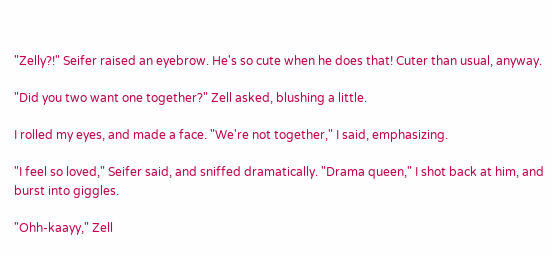"Zelly?!" Seifer raised an eyebrow. He's so cute when he does that! Cuter than usual, anyway.

"Did you two want one together?" Zell asked, blushing a little.

I rolled my eyes, and made a face. "We're not together," I said, emphasizing.

"I feel so loved," Seifer said, and sniffed dramatically. "Drama queen," I shot back at him, and burst into giggles.

"Ohh-kaayy," Zell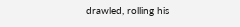drawled, rolling his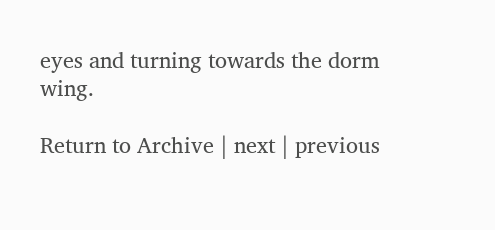eyes and turning towards the dorm wing.

Return to Archive | next | previous